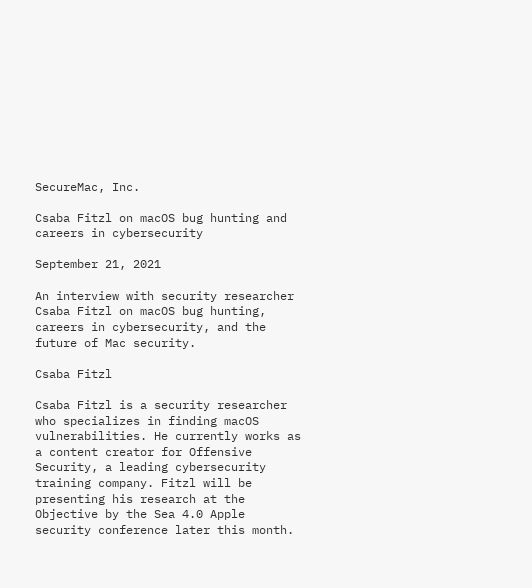SecureMac, Inc.

Csaba Fitzl on macOS bug hunting and careers in cybersecurity

September 21, 2021

An interview with security researcher Csaba Fitzl on macOS bug hunting, careers in cybersecurity, and the future of Mac security.

Csaba Fitzl

Csaba Fitzl is a security researcher who specializes in finding macOS vulnerabilities. He currently works as a content creator for Offensive Security, a leading cybersecurity training company. Fitzl will be presenting his research at the Objective by the Sea 4.0 Apple security conference later this month.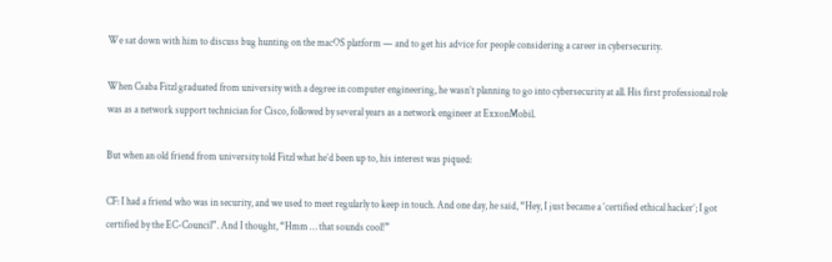We sat down with him to discuss bug hunting on the macOS platform — and to get his advice for people considering a career in cybersecurity.

When Csaba Fitzl graduated from university with a degree in computer engineering, he wasn’t planning to go into cybersecurity at all. His first professional role was as a network support technician for Cisco, followed by several years as a network engineer at ExxonMobil.

But when an old friend from university told Fitzl what he’d been up to, his interest was piqued:

CF: I had a friend who was in security, and we used to meet regularly to keep in touch. And one day, he said, “Hey, I just became a ‘certified ethical hacker’; I got certified by the EC-Council”. And I thought, “Hmm … that sounds cool!”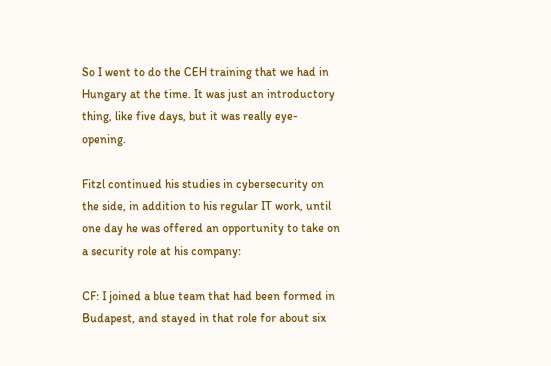So I went to do the CEH training that we had in Hungary at the time. It was just an introductory thing, like five days, but it was really eye-opening.

Fitzl continued his studies in cybersecurity on the side, in addition to his regular IT work, until one day he was offered an opportunity to take on a security role at his company:

CF: I joined a blue team that had been formed in Budapest, and stayed in that role for about six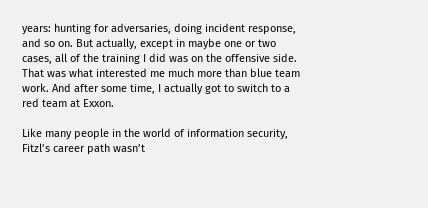years: hunting for adversaries, doing incident response, and so on. But actually, except in maybe one or two cases, all of the training I did was on the offensive side. That was what interested me much more than blue team work. And after some time, I actually got to switch to a red team at Exxon.

Like many people in the world of information security, Fitzl’s career path wasn’t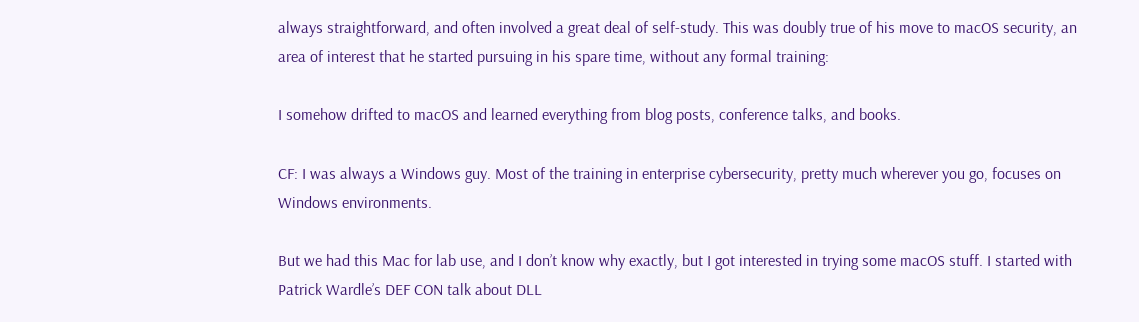always straightforward, and often involved a great deal of self-study. This was doubly true of his move to macOS security, an area of interest that he started pursuing in his spare time, without any formal training:

I somehow drifted to macOS and learned everything from blog posts, conference talks, and books.

CF: I was always a Windows guy. Most of the training in enterprise cybersecurity, pretty much wherever you go, focuses on Windows environments.

But we had this Mac for lab use, and I don’t know why exactly, but I got interested in trying some macOS stuff. I started with Patrick Wardle’s DEF CON talk about DLL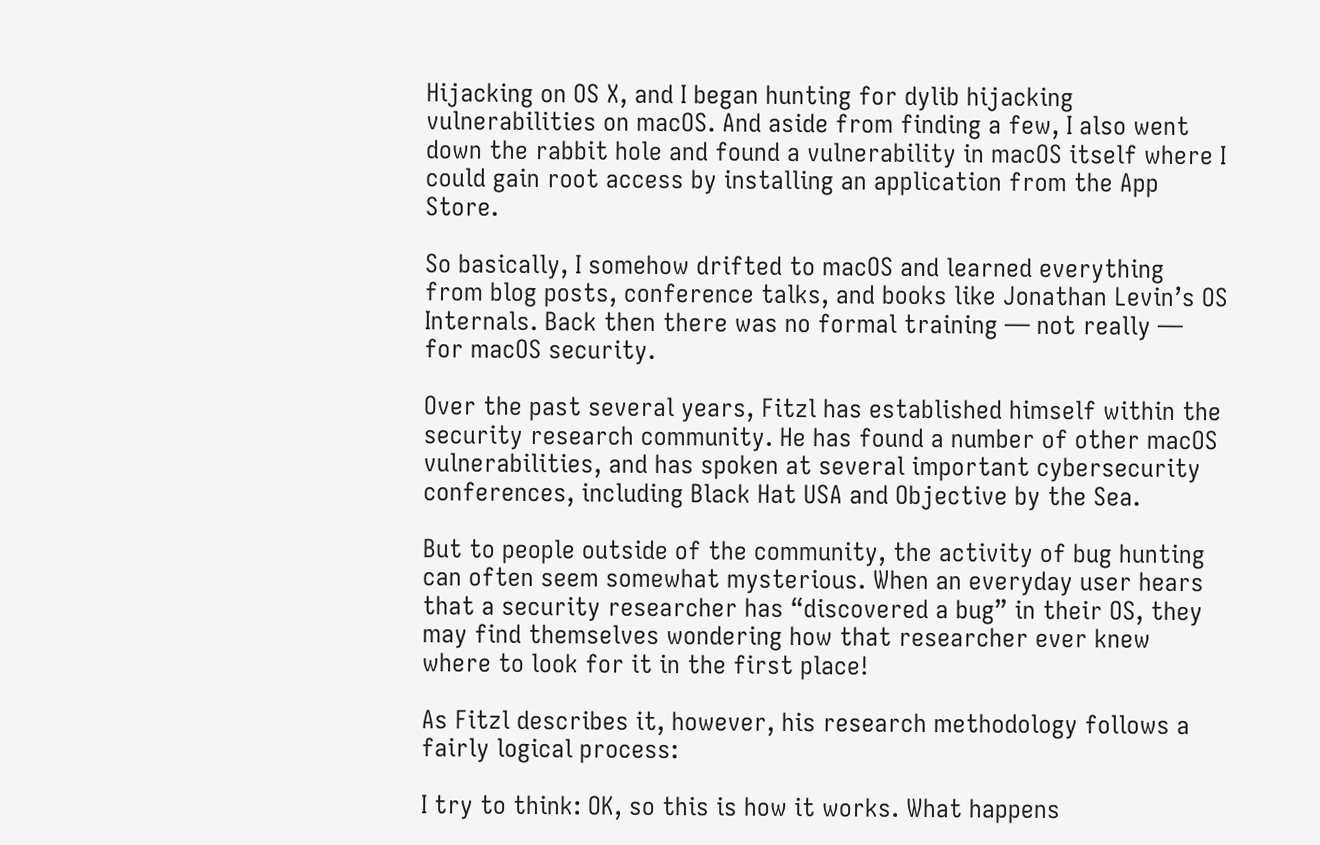Hijacking on OS X, and I began hunting for dylib hijacking vulnerabilities on macOS. And aside from finding a few, I also went down the rabbit hole and found a vulnerability in macOS itself where I could gain root access by installing an application from the App Store.

So basically, I somehow drifted to macOS and learned everything from blog posts, conference talks, and books like Jonathan Levin’s OS Internals. Back then there was no formal training — not really — for macOS security.

Over the past several years, Fitzl has established himself within the security research community. He has found a number of other macOS vulnerabilities, and has spoken at several important cybersecurity conferences, including Black Hat USA and Objective by the Sea.

But to people outside of the community, the activity of bug hunting can often seem somewhat mysterious. When an everyday user hears that a security researcher has “discovered a bug” in their OS, they may find themselves wondering how that researcher ever knew where to look for it in the first place!

As Fitzl describes it, however, his research methodology follows a fairly logical process:

I try to think: OK, so this is how it works. What happens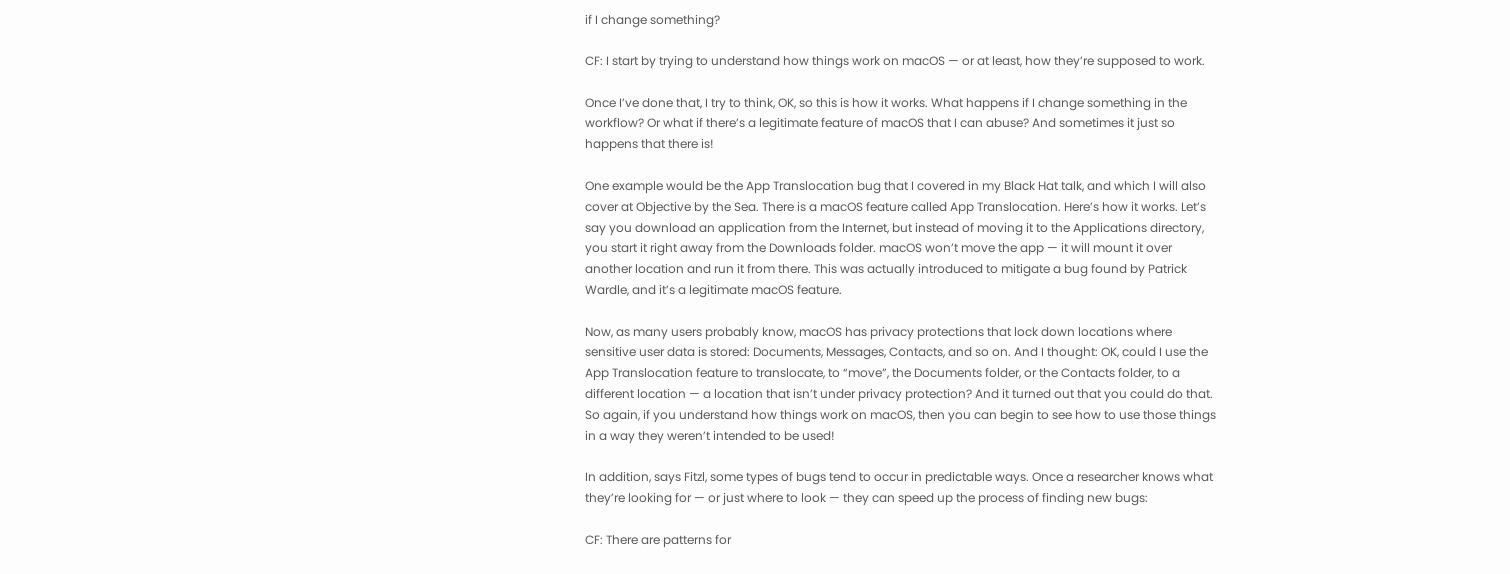if I change something?

CF: I start by trying to understand how things work on macOS — or at least, how they’re supposed to work.

Once I’ve done that, I try to think, OK, so this is how it works. What happens if I change something in the workflow? Or what if there’s a legitimate feature of macOS that I can abuse? And sometimes it just so happens that there is!

One example would be the App Translocation bug that I covered in my Black Hat talk, and which I will also cover at Objective by the Sea. There is a macOS feature called App Translocation. Here’s how it works. Let’s say you download an application from the Internet, but instead of moving it to the Applications directory, you start it right away from the Downloads folder. macOS won’t move the app — it will mount it over another location and run it from there. This was actually introduced to mitigate a bug found by Patrick Wardle, and it’s a legitimate macOS feature.

Now, as many users probably know, macOS has privacy protections that lock down locations where sensitive user data is stored: Documents, Messages, Contacts, and so on. And I thought: OK, could I use the App Translocation feature to translocate, to “move”, the Documents folder, or the Contacts folder, to a different location — a location that isn’t under privacy protection? And it turned out that you could do that. So again, if you understand how things work on macOS, then you can begin to see how to use those things in a way they weren’t intended to be used!

In addition, says Fitzl, some types of bugs tend to occur in predictable ways. Once a researcher knows what they’re looking for — or just where to look — they can speed up the process of finding new bugs:

CF: There are patterns for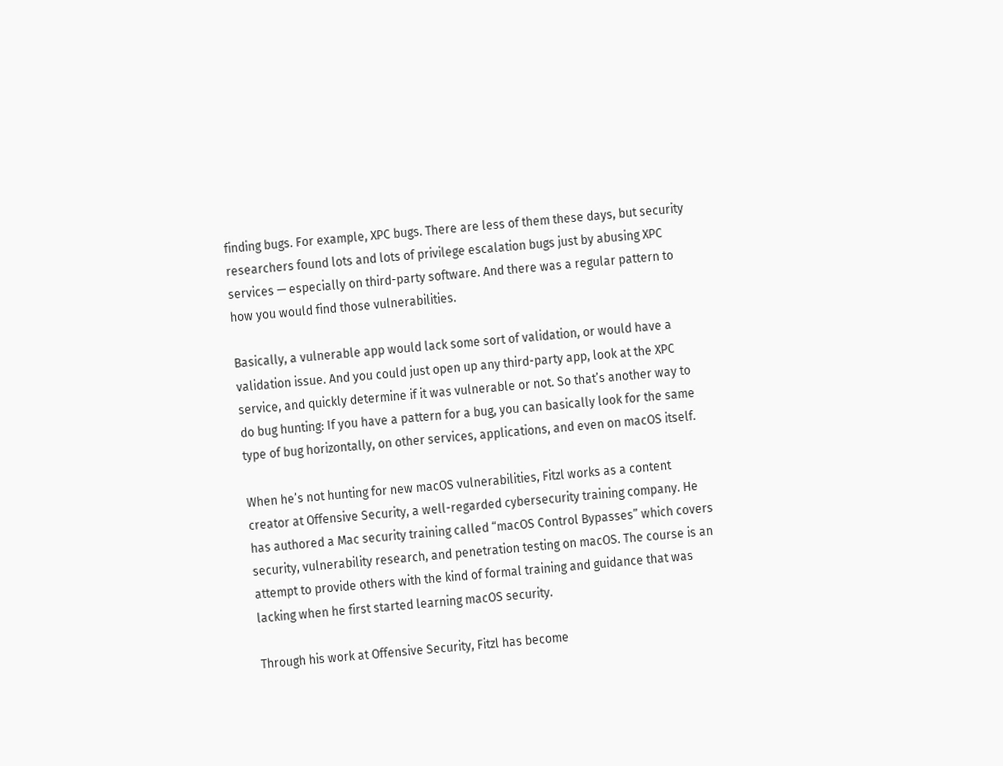finding bugs. For example, XPC bugs. There are less of them these days, but security researchers found lots and lots of privilege escalation bugs just by abusing XPC services — especially on third-party software. And there was a regular pattern to how you would find those vulnerabilities.

Basically, a vulnerable app would lack some sort of validation, or would have a validation issue. And you could just open up any third-party app, look at the XPC service, and quickly determine if it was vulnerable or not. So that’s another way to do bug hunting: If you have a pattern for a bug, you can basically look for the same type of bug horizontally, on other services, applications, and even on macOS itself.

When he’s not hunting for new macOS vulnerabilities, Fitzl works as a content creator at Offensive Security, a well-regarded cybersecurity training company. He has authored a Mac security training called “macOS Control Bypasses” which covers security, vulnerability research, and penetration testing on macOS. The course is an attempt to provide others with the kind of formal training and guidance that was lacking when he first started learning macOS security.

Through his work at Offensive Security, Fitzl has become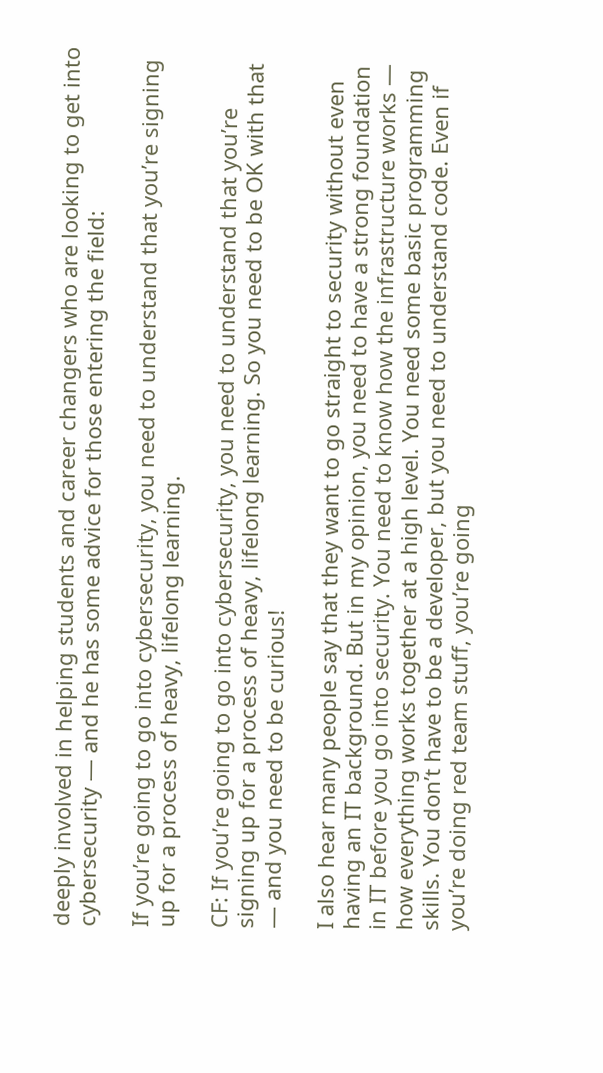deeply involved in helping students and career changers who are looking to get into cybersecurity — and he has some advice for those entering the field:

If you’re going to go into cybersecurity, you need to understand that you’re signing up for a process of heavy, lifelong learning.

CF: If you’re going to go into cybersecurity, you need to understand that you’re signing up for a process of heavy, lifelong learning. So you need to be OK with that — and you need to be curious!

I also hear many people say that they want to go straight to security without even having an IT background. But in my opinion, you need to have a strong foundation in IT before you go into security. You need to know how the infrastructure works — how everything works together at a high level. You need some basic programming skills. You don’t have to be a developer, but you need to understand code. Even if you’re doing red team stuff, you’re going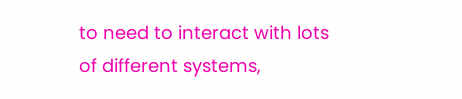to need to interact with lots of different systems,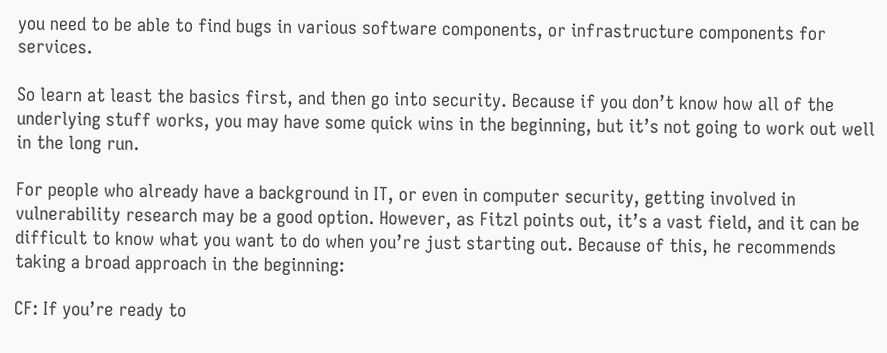you need to be able to find bugs in various software components, or infrastructure components for services.

So learn at least the basics first, and then go into security. Because if you don’t know how all of the underlying stuff works, you may have some quick wins in the beginning, but it’s not going to work out well in the long run.

For people who already have a background in IT, or even in computer security, getting involved in vulnerability research may be a good option. However, as Fitzl points out, it’s a vast field, and it can be difficult to know what you want to do when you’re just starting out. Because of this, he recommends taking a broad approach in the beginning:

CF: If you’re ready to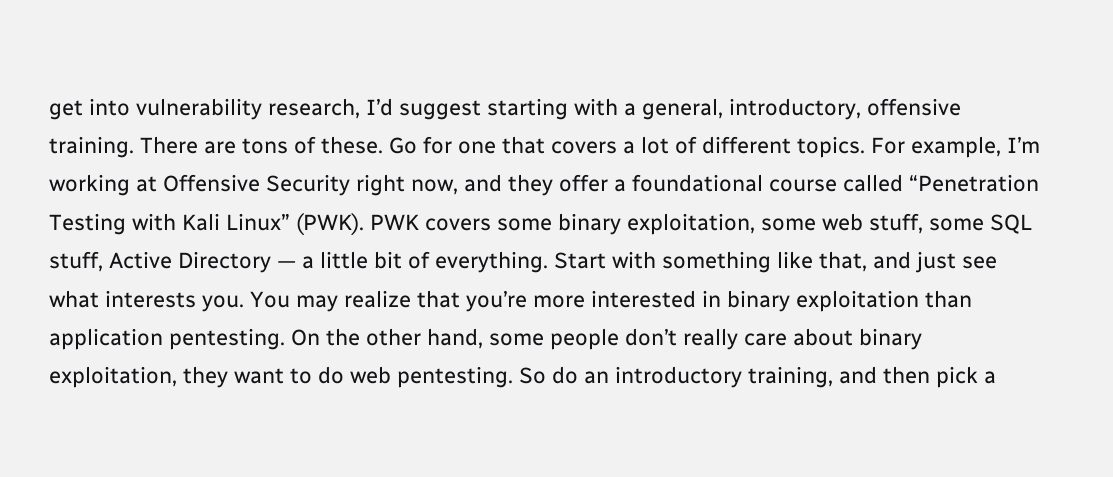get into vulnerability research, I’d suggest starting with a general, introductory, offensive training. There are tons of these. Go for one that covers a lot of different topics. For example, I’m working at Offensive Security right now, and they offer a foundational course called “Penetration Testing with Kali Linux” (PWK). PWK covers some binary exploitation, some web stuff, some SQL stuff, Active Directory — a little bit of everything. Start with something like that, and just see what interests you. You may realize that you’re more interested in binary exploitation than application pentesting. On the other hand, some people don’t really care about binary exploitation, they want to do web pentesting. So do an introductory training, and then pick a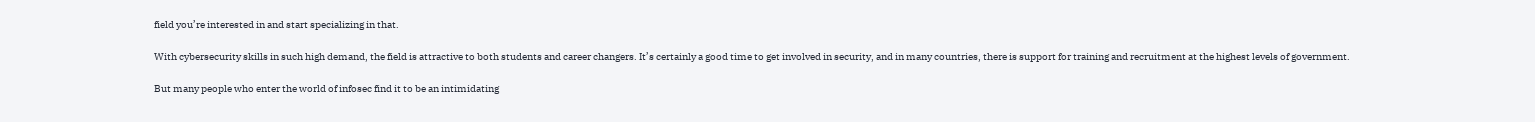field you’re interested in and start specializing in that.

With cybersecurity skills in such high demand, the field is attractive to both students and career changers. It’s certainly a good time to get involved in security, and in many countries, there is support for training and recruitment at the highest levels of government.

But many people who enter the world of infosec find it to be an intimidating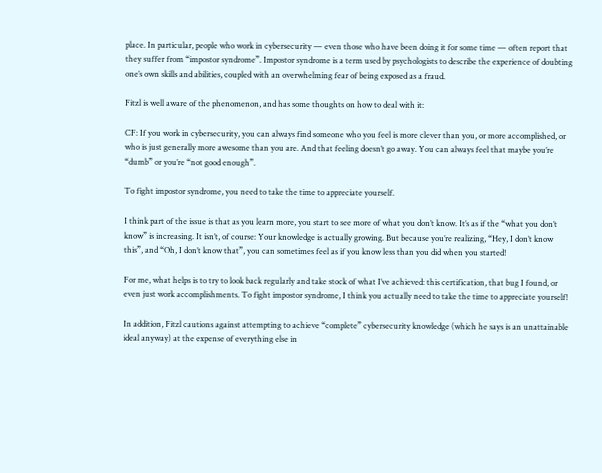place. In particular, people who work in cybersecurity — even those who have been doing it for some time — often report that they suffer from “impostor syndrome”. Impostor syndrome is a term used by psychologists to describe the experience of doubting one’s own skills and abilities, coupled with an overwhelming fear of being exposed as a fraud.

Fitzl is well aware of the phenomenon, and has some thoughts on how to deal with it:

CF: If you work in cybersecurity, you can always find someone who you feel is more clever than you, or more accomplished, or who is just generally more awesome than you are. And that feeling doesn’t go away. You can always feel that maybe you’re “dumb” or you’re “not good enough”.

To fight impostor syndrome, you need to take the time to appreciate yourself.

I think part of the issue is that as you learn more, you start to see more of what you don’t know. It’s as if the “what you don’t know” is increasing. It isn’t, of course: Your knowledge is actually growing. But because you’re realizing, “Hey, I don’t know this”, and “Oh, I don’t know that”, you can sometimes feel as if you know less than you did when you started!

For me, what helps is to try to look back regularly and take stock of what I’ve achieved: this certification, that bug I found, or even just work accomplishments. To fight impostor syndrome, I think you actually need to take the time to appreciate yourself!

In addition, Fitzl cautions against attempting to achieve “complete” cybersecurity knowledge (which he says is an unattainable ideal anyway) at the expense of everything else in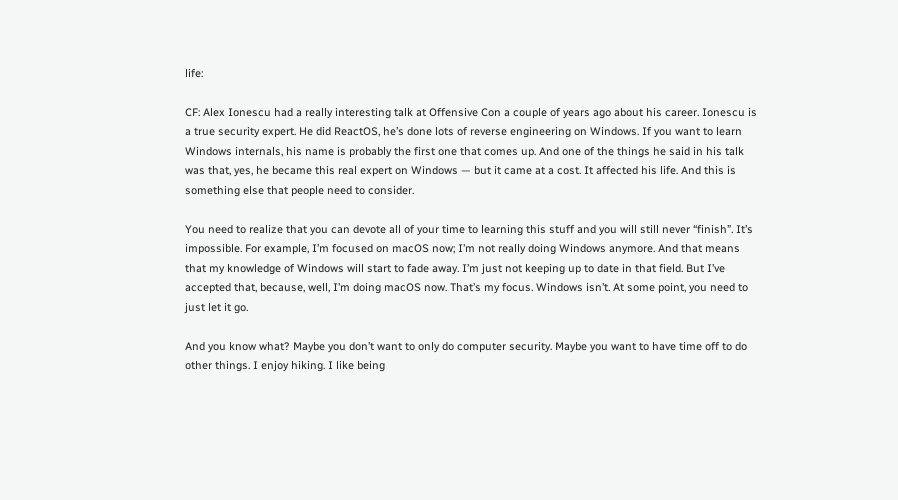life:

CF: Alex Ionescu had a really interesting talk at Offensive Con a couple of years ago about his career. Ionescu is a true security expert. He did ReactOS, he’s done lots of reverse engineering on Windows. If you want to learn Windows internals, his name is probably the first one that comes up. And one of the things he said in his talk was that, yes, he became this real expert on Windows — but it came at a cost. It affected his life. And this is something else that people need to consider.

You need to realize that you can devote all of your time to learning this stuff and you will still never “finish”. It’s impossible. For example, I’m focused on macOS now; I’m not really doing Windows anymore. And that means that my knowledge of Windows will start to fade away. I’m just not keeping up to date in that field. But I’ve accepted that, because, well, I’m doing macOS now. That’s my focus. Windows isn’t. At some point, you need to just let it go.

And you know what? Maybe you don’t want to only do computer security. Maybe you want to have time off to do other things. I enjoy hiking. I like being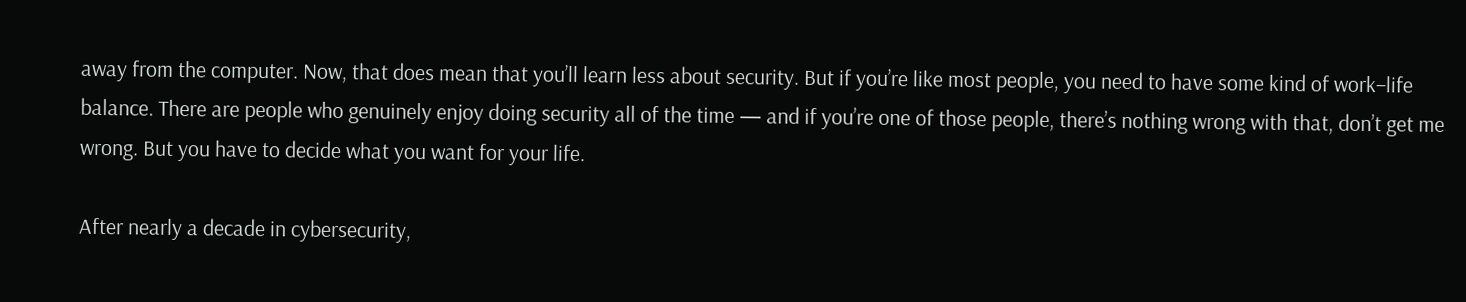away from the computer. Now, that does mean that you’ll learn less about security. But if you’re like most people, you need to have some kind of work–life balance. There are people who genuinely enjoy doing security all of the time — and if you’re one of those people, there’s nothing wrong with that, don’t get me wrong. But you have to decide what you want for your life.

After nearly a decade in cybersecurity,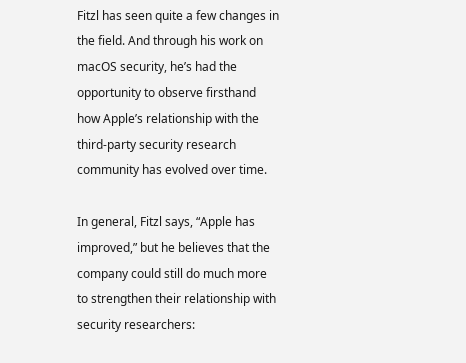Fitzl has seen quite a few changes in the field. And through his work on macOS security, he’s had the opportunity to observe firsthand how Apple’s relationship with the third-party security research community has evolved over time.

In general, Fitzl says, “Apple has improved,” but he believes that the company could still do much more to strengthen their relationship with security researchers: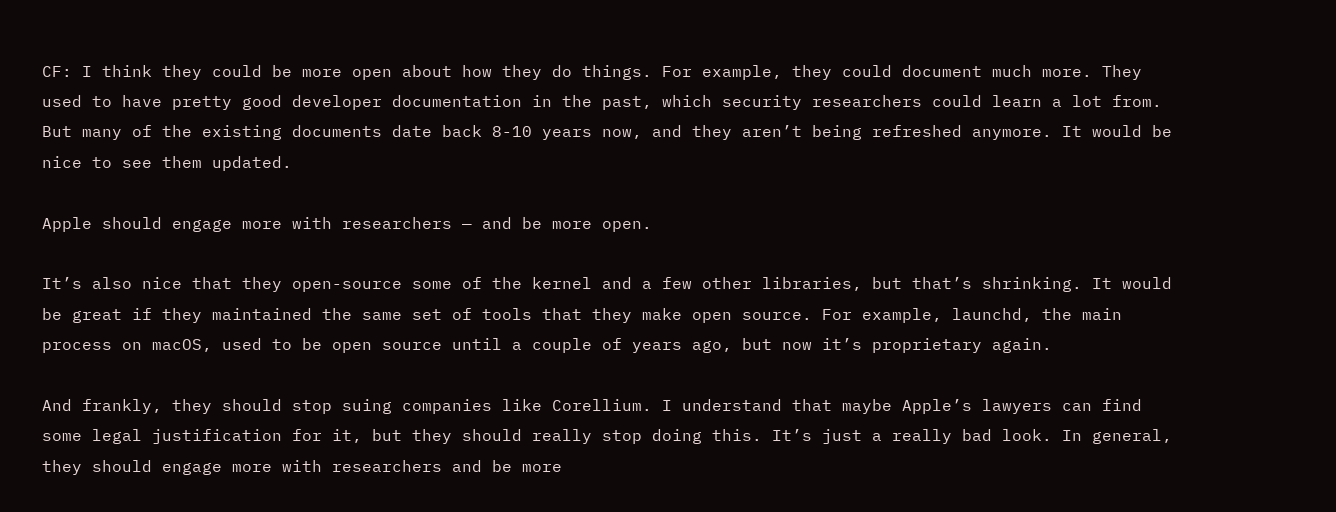CF: I think they could be more open about how they do things. For example, they could document much more. They used to have pretty good developer documentation in the past, which security researchers could learn a lot from. But many of the existing documents date back 8-10 years now, and they aren’t being refreshed anymore. It would be nice to see them updated.

Apple should engage more with researchers — and be more open.

It’s also nice that they open-source some of the kernel and a few other libraries, but that’s shrinking. It would be great if they maintained the same set of tools that they make open source. For example, launchd, the main process on macOS, used to be open source until a couple of years ago, but now it’s proprietary again.

And frankly, they should stop suing companies like Corellium. I understand that maybe Apple’s lawyers can find some legal justification for it, but they should really stop doing this. It’s just a really bad look. In general, they should engage more with researchers and be more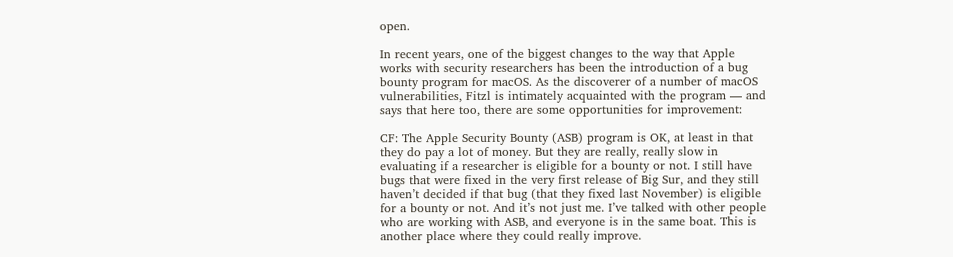open.

In recent years, one of the biggest changes to the way that Apple works with security researchers has been the introduction of a bug bounty program for macOS. As the discoverer of a number of macOS vulnerabilities, Fitzl is intimately acquainted with the program — and says that here too, there are some opportunities for improvement:

CF: The Apple Security Bounty (ASB) program is OK, at least in that they do pay a lot of money. But they are really, really slow in evaluating if a researcher is eligible for a bounty or not. I still have bugs that were fixed in the very first release of Big Sur, and they still haven’t decided if that bug (that they fixed last November) is eligible for a bounty or not. And it’s not just me. I’ve talked with other people who are working with ASB, and everyone is in the same boat. This is another place where they could really improve.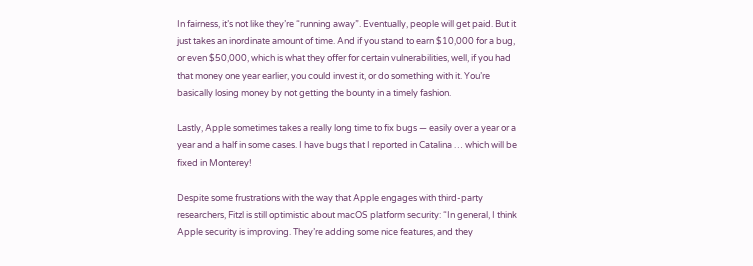In fairness, it’s not like they’re “running away”. Eventually, people will get paid. But it just takes an inordinate amount of time. And if you stand to earn $10,000 for a bug, or even $50,000, which is what they offer for certain vulnerabilities, well, if you had that money one year earlier, you could invest it, or do something with it. You’re basically losing money by not getting the bounty in a timely fashion.

Lastly, Apple sometimes takes a really long time to fix bugs — easily over a year or a year and a half in some cases. I have bugs that I reported in Catalina … which will be fixed in Monterey!

Despite some frustrations with the way that Apple engages with third-party researchers, Fitzl is still optimistic about macOS platform security: “In general, I think Apple security is improving. They’re adding some nice features, and they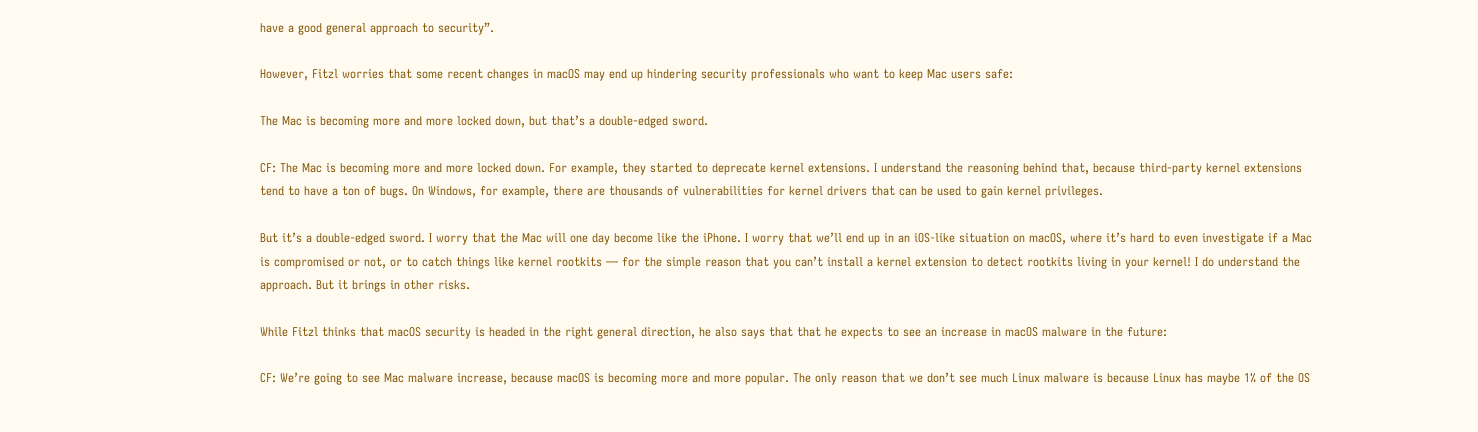have a good general approach to security”.

However, Fitzl worries that some recent changes in macOS may end up hindering security professionals who want to keep Mac users safe:

The Mac is becoming more and more locked down, but that’s a double-edged sword.

CF: The Mac is becoming more and more locked down. For example, they started to deprecate kernel extensions. I understand the reasoning behind that, because third-party kernel extensions tend to have a ton of bugs. On Windows, for example, there are thousands of vulnerabilities for kernel drivers that can be used to gain kernel privileges.

But it’s a double-edged sword. I worry that the Mac will one day become like the iPhone. I worry that we’ll end up in an iOS-like situation on macOS, where it’s hard to even investigate if a Mac is compromised or not, or to catch things like kernel rootkits — for the simple reason that you can’t install a kernel extension to detect rootkits living in your kernel! I do understand the approach. But it brings in other risks.

While Fitzl thinks that macOS security is headed in the right general direction, he also says that that he expects to see an increase in macOS malware in the future:

CF: We’re going to see Mac malware increase, because macOS is becoming more and more popular. The only reason that we don’t see much Linux malware is because Linux has maybe 1% of the OS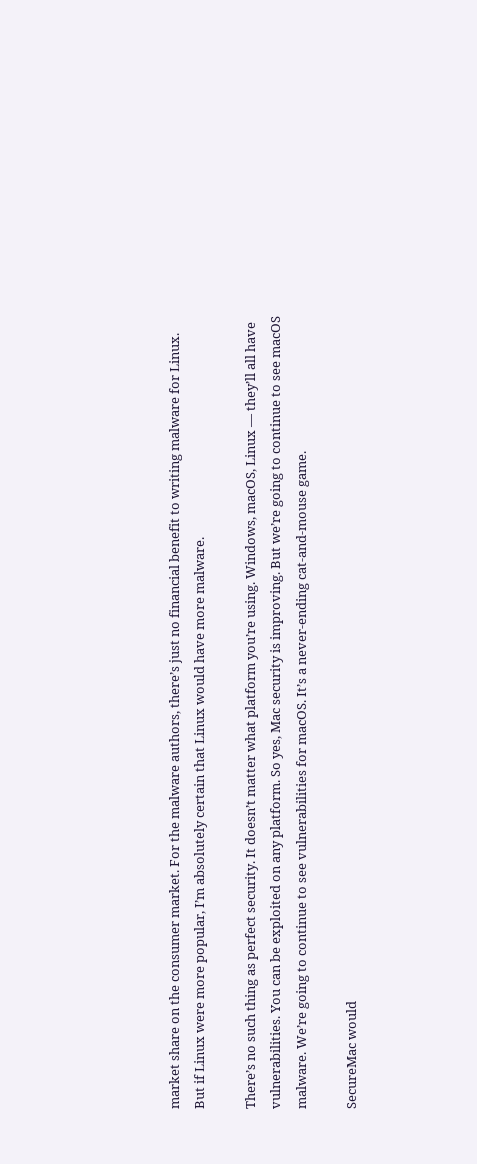market share on the consumer market. For the malware authors, there’s just no financial benefit to writing malware for Linux. But if Linux were more popular, I’m absolutely certain that Linux would have more malware.

There’s no such thing as perfect security. It doesn’t matter what platform you’re using. Windows, macOS, Linux — they’ll all have vulnerabilities. You can be exploited on any platform. So yes, Mac security is improving. But we’re going to continue to see macOS malware. We’re going to continue to see vulnerabilities for macOS. It’s a never-ending cat-and-mouse game.

SecureMac would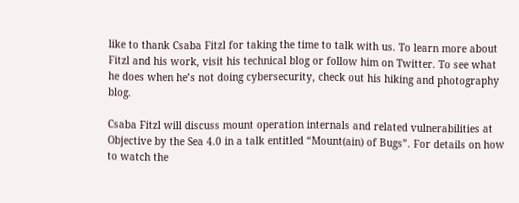like to thank Csaba Fitzl for taking the time to talk with us. To learn more about Fitzl and his work, visit his technical blog or follow him on Twitter. To see what he does when he’s not doing cybersecurity, check out his hiking and photography blog.

Csaba Fitzl will discuss mount operation internals and related vulnerabilities at Objective by the Sea 4.0 in a talk entitled “Mount(ain) of Bugs”. For details on how to watch the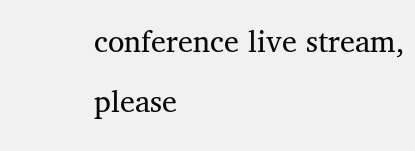conference live stream, please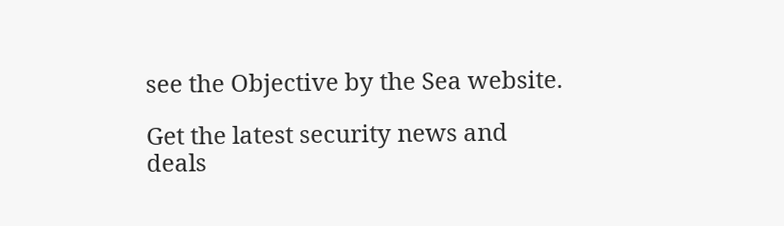see the Objective by the Sea website.

Get the latest security news and deals